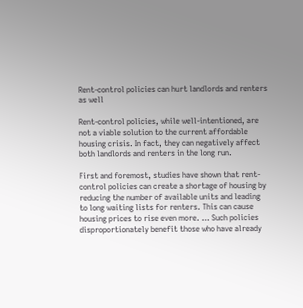Rent-control policies can hurt landlords and renters as well

Rent-control policies, while well-intentioned, are not a viable solution to the current affordable housing crisis. In fact, they can negatively affect both landlords and renters in the long run.

First and foremost, studies have shown that rent-control policies can create a shortage of housing by reducing the number of available units and leading to long waiting lists for renters. This can cause housing prices to rise even more. … Such policies disproportionately benefit those who have already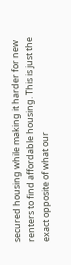secured housing while making it harder for new renters to find affordable housing. This is just the exact opposite of what our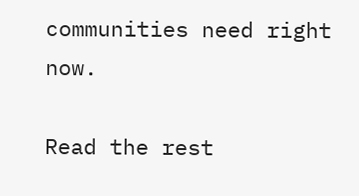communities need right now.

Read the rest